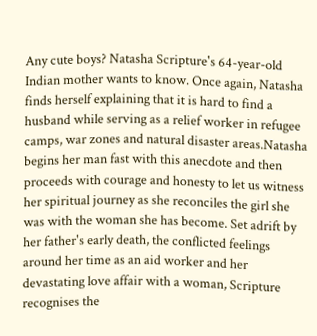Any cute boys? Natasha Scripture's 64-year-old Indian mother wants to know. Once again, Natasha finds herself explaining that it is hard to find a husband while serving as a relief worker in refugee camps, war zones and natural disaster areas.Natasha begins her man fast with this anecdote and then proceeds with courage and honesty to let us witness her spiritual journey as she reconciles the girl she was with the woman she has become. Set adrift by her father's early death, the conflicted feelings around her time as an aid worker and her devastating love affair with a woman, Scripture recognises the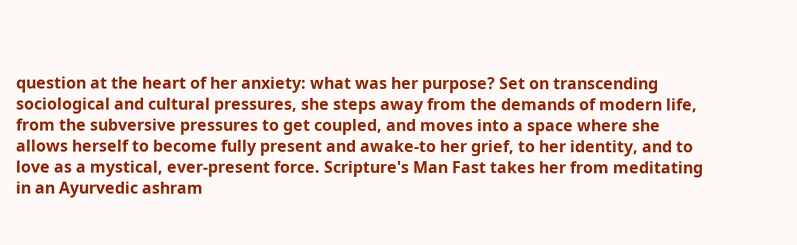question at the heart of her anxiety: what was her purpose? Set on transcending sociological and cultural pressures, she steps away from the demands of modern life, from the subversive pressures to get coupled, and moves into a space where she allows herself to become fully present and awake-to her grief, to her identity, and to love as a mystical, ever-present force. Scripture's Man Fast takes her from meditating in an Ayurvedic ashram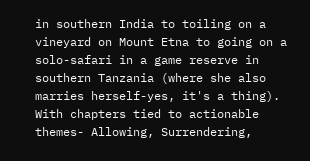in southern India to toiling on a vineyard on Mount Etna to going on a solo-safari in a game reserve in southern Tanzania (where she also marries herself-yes, it's a thing). With chapters tied to actionable themes- Allowing, Surrendering,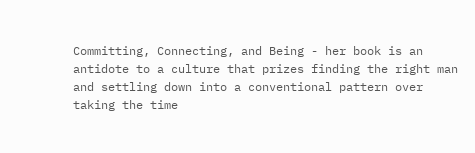Committing, Connecting, and Being - her book is an antidote to a culture that prizes finding the right man and settling down into a conventional pattern over taking the time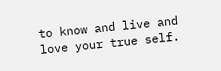to know and live and love your true self.